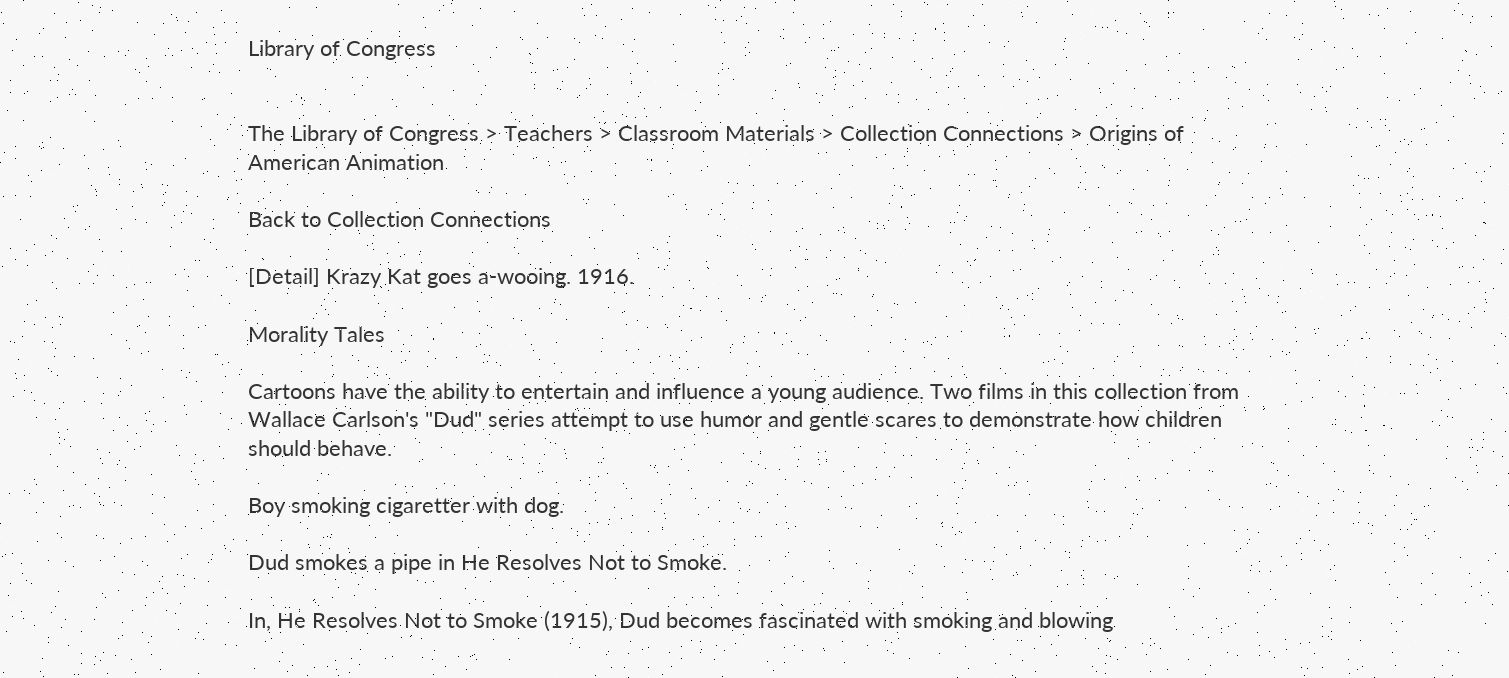Library of Congress


The Library of Congress > Teachers > Classroom Materials > Collection Connections > Origins of American Animation

Back to Collection Connections

[Detail] Krazy Kat goes a-wooing. 1916.

Morality Tales

Cartoons have the ability to entertain and influence a young audience. Two films in this collection from Wallace Carlson's "Dud" series attempt to use humor and gentle scares to demonstrate how children should behave.

Boy smoking cigaretter with dog.

Dud smokes a pipe in He Resolves Not to Smoke.

In, He Resolves Not to Smoke (1915), Dud becomes fascinated with smoking and blowing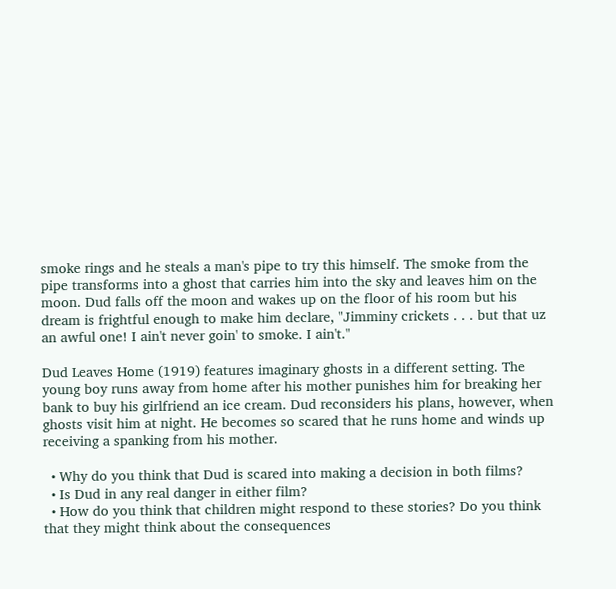smoke rings and he steals a man's pipe to try this himself. The smoke from the pipe transforms into a ghost that carries him into the sky and leaves him on the moon. Dud falls off the moon and wakes up on the floor of his room but his dream is frightful enough to make him declare, "Jimminy crickets . . . but that uz an awful one! I ain't never goin' to smoke. I ain't."

Dud Leaves Home (1919) features imaginary ghosts in a different setting. The young boy runs away from home after his mother punishes him for breaking her bank to buy his girlfriend an ice cream. Dud reconsiders his plans, however, when ghosts visit him at night. He becomes so scared that he runs home and winds up receiving a spanking from his mother.

  • Why do you think that Dud is scared into making a decision in both films?
  • Is Dud in any real danger in either film?
  • How do you think that children might respond to these stories? Do you think that they might think about the consequences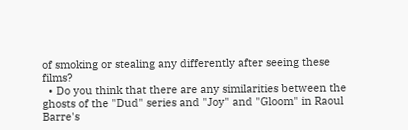of smoking or stealing any differently after seeing these films?
  • Do you think that there are any similarities between the ghosts of the "Dud" series and "Joy" and "Gloom" in Raoul Barre's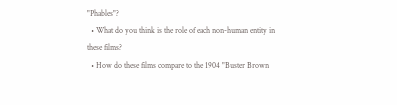"Phables"?
  • What do you think is the role of each non-human entity in these films?
  • How do these films compare to the 1904 "Buster Brown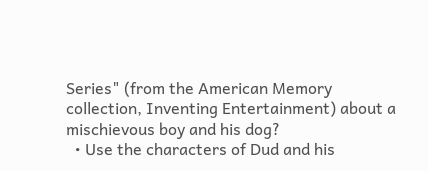Series" (from the American Memory collection, Inventing Entertainment) about a mischievous boy and his dog?
  • Use the characters of Dud and his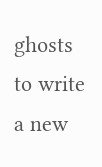ghosts to write a new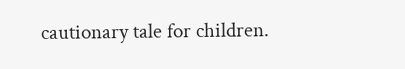cautionary tale for children.